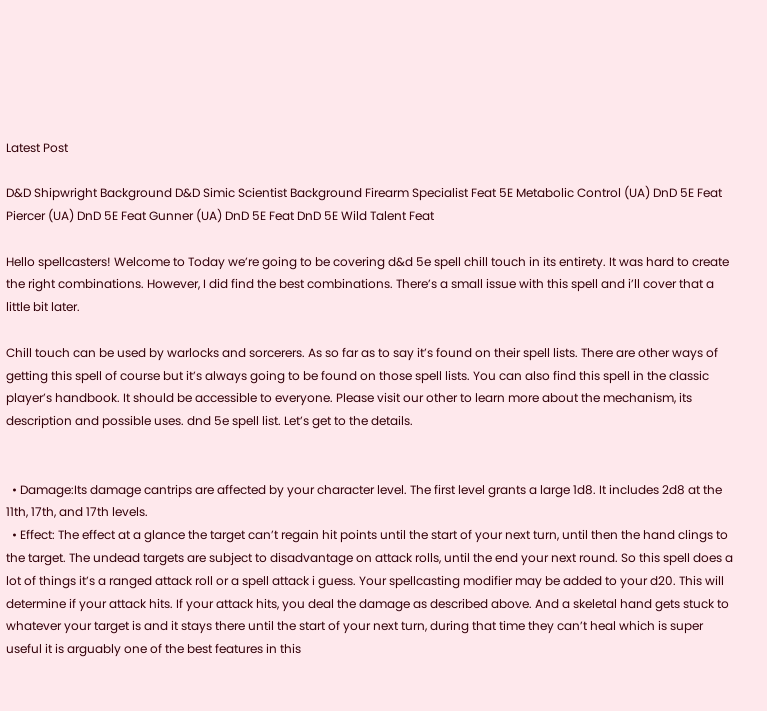Latest Post

D&D Shipwright Background D&D Simic Scientist Background Firearm Specialist Feat 5E Metabolic Control (UA) DnD 5E Feat Piercer (UA) DnD 5E Feat Gunner (UA) DnD 5E Feat DnD 5E Wild Talent Feat

Hello spellcasters! Welcome to Today we’re going to be covering d&d 5e spell chill touch in its entirety. It was hard to create the right combinations. However, I did find the best combinations. There’s a small issue with this spell and i’ll cover that a little bit later.

Chill touch can be used by warlocks and sorcerers. As so far as to say it’s found on their spell lists. There are other ways of getting this spell of course but it’s always going to be found on those spell lists. You can also find this spell in the classic player’s handbook. It should be accessible to everyone. Please visit our other to learn more about the mechanism, its description and possible uses. dnd 5e spell list. Let’s get to the details.


  • Damage:Its damage cantrips are affected by your character level. The first level grants a large 1d8. It includes 2d8 at the 11th, 17th, and 17th levels.
  • Effect: The effect at a glance the target can’t regain hit points until the start of your next turn, until then the hand clings to the target. The undead targets are subject to disadvantage on attack rolls, until the end your next round. So this spell does a lot of things it’s a ranged attack roll or a spell attack i guess. Your spellcasting modifier may be added to your d20. This will determine if your attack hits. If your attack hits, you deal the damage as described above. And a skeletal hand gets stuck to whatever your target is and it stays there until the start of your next turn, during that time they can’t heal which is super useful it is arguably one of the best features in this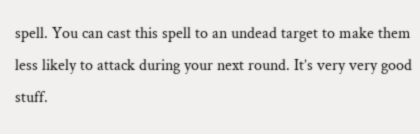spell. You can cast this spell to an undead target to make them less likely to attack during your next round. It’s very very good stuff.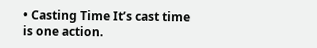• Casting Time It’s cast time is one action.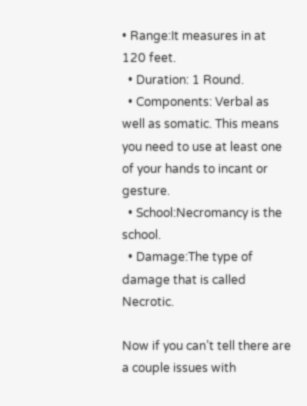• Range:It measures in at 120 feet.
  • Duration: 1 Round.
  • Components: Verbal as well as somatic. This means you need to use at least one of your hands to incant or gesture.
  • School:Necromancy is the school.
  • Damage:The type of damage that is called Necrotic.

Now if you can’t tell there are a couple issues with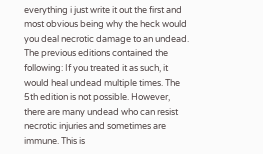everything i just write it out the first and most obvious being why the heck would you deal necrotic damage to an undead. The previous editions contained the following: If you treated it as such, it would heal undead multiple times. The 5th edition is not possible. However, there are many undead who can resist necrotic injuries and sometimes are immune. This is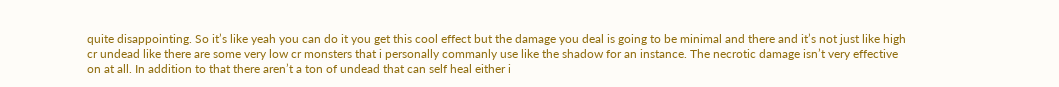quite disappointing. So it’s like yeah you can do it you get this cool effect but the damage you deal is going to be minimal and there and it’s not just like high cr undead like there are some very low cr monsters that i personally commanly use like the shadow for an instance. The necrotic damage isn’t very effective on at all. In addition to that there aren’t a ton of undead that can self heal either i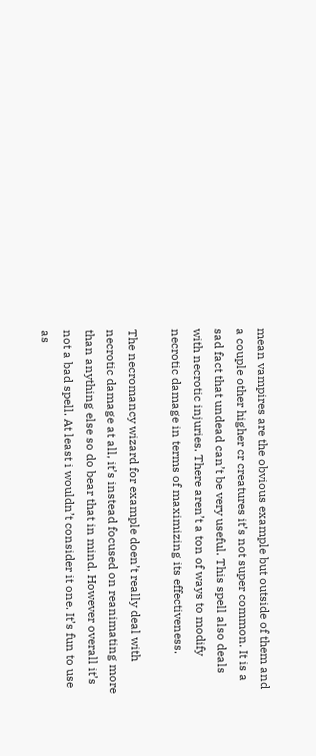mean vampires are the obvious example but outside of them and a couple other higher cr creatures it’s not super common. It is a sad fact that undead can’t be very useful. This spell also deals with necrotic injuries. There aren’t a ton of ways to modify necrotic damage in terms of maximizing its effectiveness.

The necromancy wizard for example doen’t really deal with necrotic damage at all, it’s instead focused on reanimating more than anything else so do bear that in mind. However overall it’s not a bad spell. At least i wouldn’t consider it one. It’s fun to use as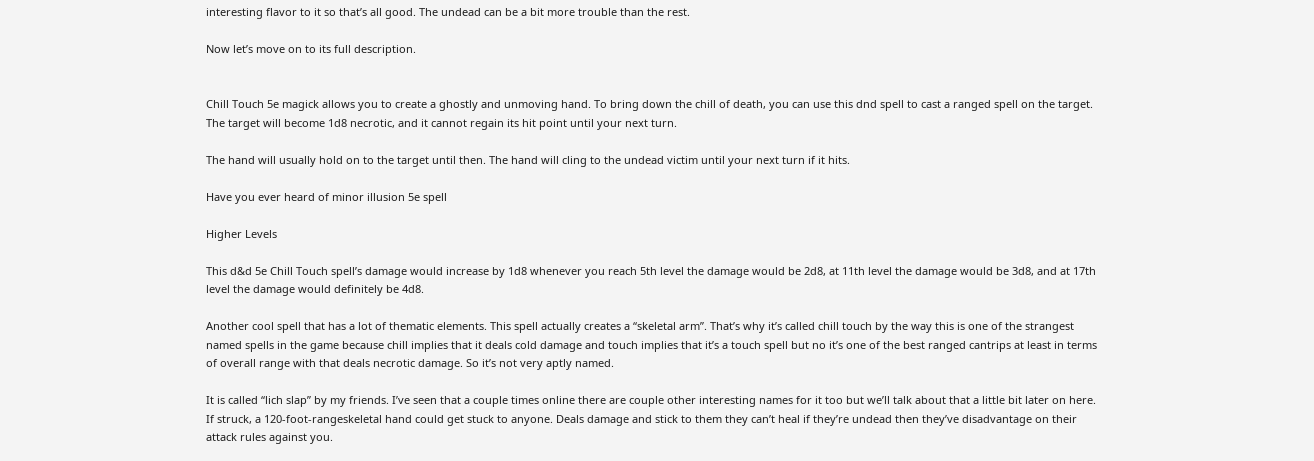interesting flavor to it so that’s all good. The undead can be a bit more trouble than the rest.

Now let’s move on to its full description.


Chill Touch 5e magick allows you to create a ghostly and unmoving hand. To bring down the chill of death, you can use this dnd spell to cast a ranged spell on the target. The target will become 1d8 necrotic, and it cannot regain its hit point until your next turn.

The hand will usually hold on to the target until then. The hand will cling to the undead victim until your next turn if it hits.

Have you ever heard of minor illusion 5e spell

Higher Levels

This d&d 5e Chill Touch spell’s damage would increase by 1d8 whenever you reach 5th level the damage would be 2d8, at 11th level the damage would be 3d8, and at 17th level the damage would definitely be 4d8.

Another cool spell that has a lot of thematic elements. This spell actually creates a “skeletal arm”. That’s why it’s called chill touch by the way this is one of the strangest named spells in the game because chill implies that it deals cold damage and touch implies that it’s a touch spell but no it’s one of the best ranged cantrips at least in terms of overall range with that deals necrotic damage. So it’s not very aptly named.

It is called “lich slap” by my friends. I’ve seen that a couple times online there are couple other interesting names for it too but we’ll talk about that a little bit later on here. If struck, a 120-foot-rangeskeletal hand could get stuck to anyone. Deals damage and stick to them they can’t heal if they’re undead then they’ve disadvantage on their attack rules against you.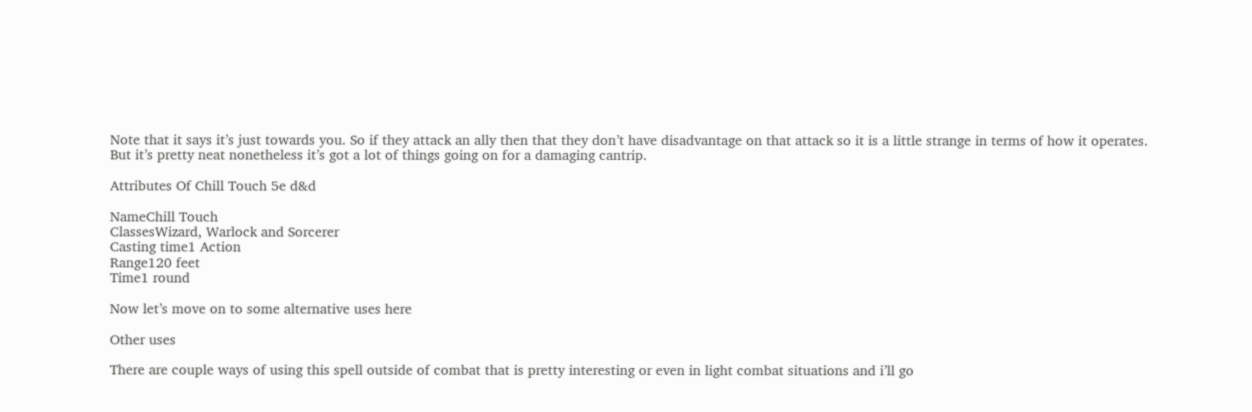Note that it says it’s just towards you. So if they attack an ally then that they don’t have disadvantage on that attack so it is a little strange in terms of how it operates. But it’s pretty neat nonetheless it’s got a lot of things going on for a damaging cantrip.

Attributes Of Chill Touch 5e d&d

NameChill Touch
ClassesWizard, Warlock and Sorcerer
Casting time1 Action
Range120 feet
Time1 round

Now let’s move on to some alternative uses here

Other uses

There are couple ways of using this spell outside of combat that is pretty interesting or even in light combat situations and i’ll go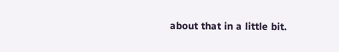about that in a little bit.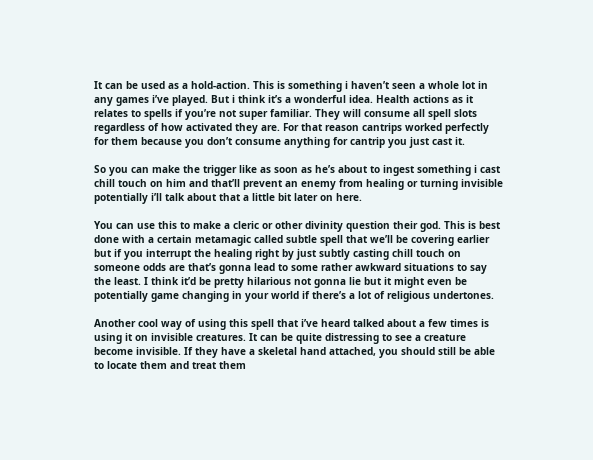It can be used as a hold-action. This is something i haven’t seen a whole lot in any games i’ve played. But i think it’s a wonderful idea. Health actions as it relates to spells if you’re not super familiar. They will consume all spell slots regardless of how activated they are. For that reason cantrips worked perfectly for them because you don’t consume anything for cantrip you just cast it.

So you can make the trigger like as soon as he’s about to ingest something i cast chill touch on him and that’ll prevent an enemy from healing or turning invisible potentially i’ll talk about that a little bit later on here.

You can use this to make a cleric or other divinity question their god. This is best done with a certain metamagic called subtle spell that we’ll be covering earlier but if you interrupt the healing right by just subtly casting chill touch on someone odds are that’s gonna lead to some rather awkward situations to say the least. I think it’d be pretty hilarious not gonna lie but it might even be potentially game changing in your world if there’s a lot of religious undertones.

Another cool way of using this spell that i’ve heard talked about a few times is using it on invisible creatures. It can be quite distressing to see a creature become invisible. If they have a skeletal hand attached, you should still be able to locate them and treat them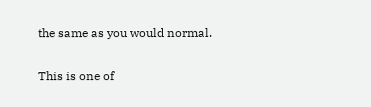the same as you would normal.

This is one of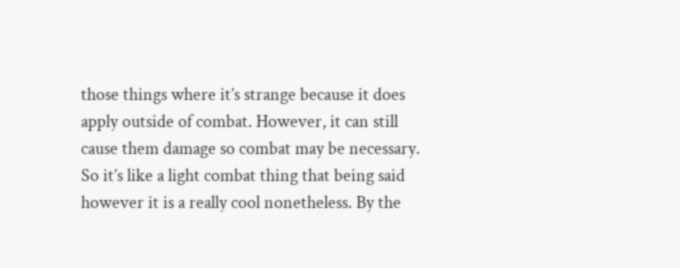those things where it’s strange because it does apply outside of combat. However, it can still cause them damage so combat may be necessary. So it’s like a light combat thing that being said however it is a really cool nonetheless. By the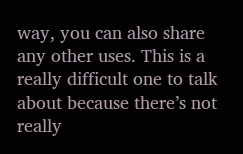way, you can also share any other uses. This is a really difficult one to talk about because there’s not really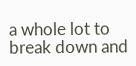a whole lot to break down and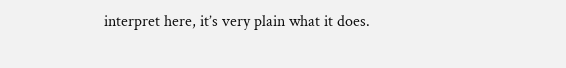interpret here, it’s very plain what it does.